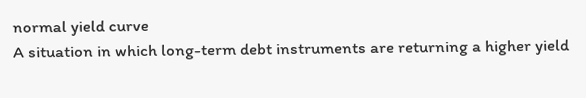normal yield curve
A situation in which long-term debt instruments are returning a higher yield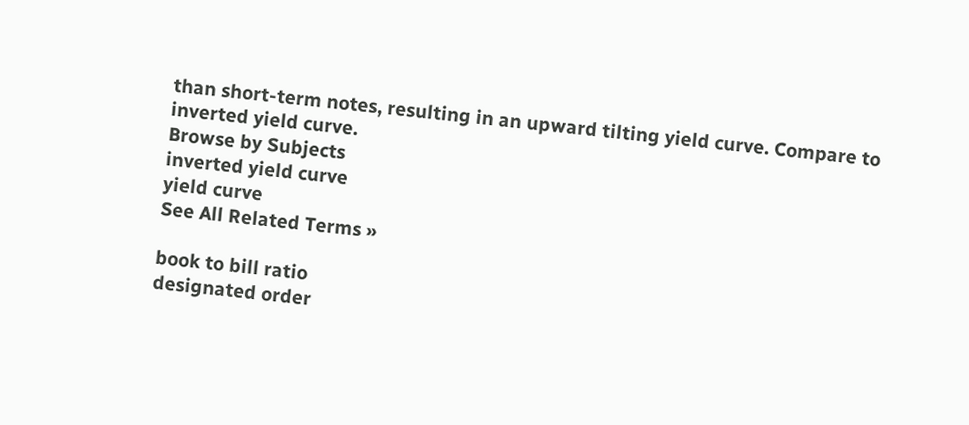than short-term notes, resulting in an upward tilting yield curve. Compare to inverted yield curve.
Browse by Subjects
inverted yield curve
yield curve
See All Related Terms »

book to bill ratio
designated order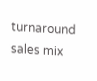turnaround
sales mix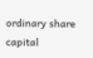ordinary share capital